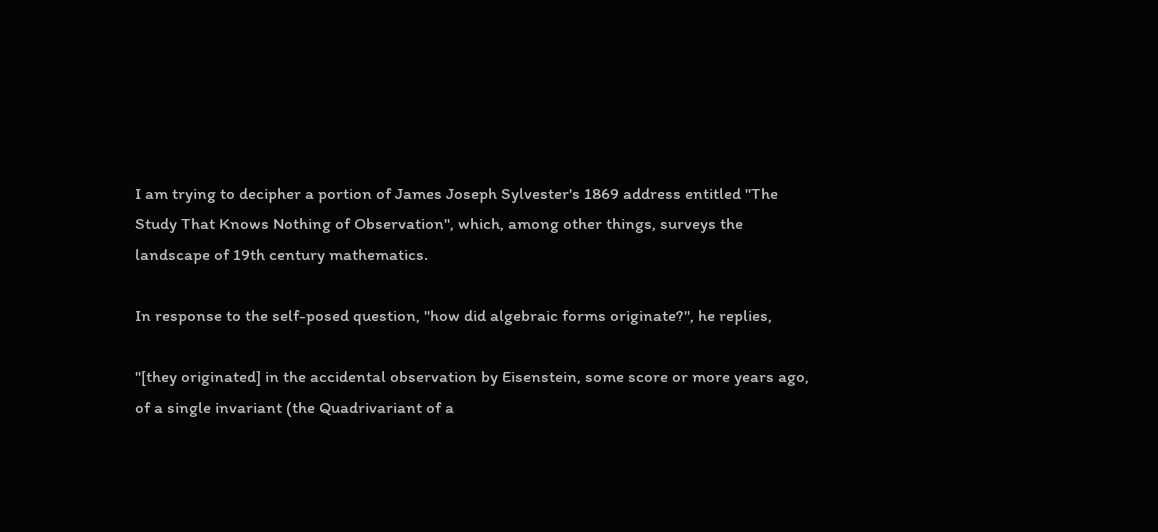I am trying to decipher a portion of James Joseph Sylvester's 1869 address entitled "The Study That Knows Nothing of Observation", which, among other things, surveys the landscape of 19th century mathematics.

In response to the self-posed question, "how did algebraic forms originate?", he replies,

"[they originated] in the accidental observation by Eisenstein, some score or more years ago, of a single invariant (the Quadrivariant of a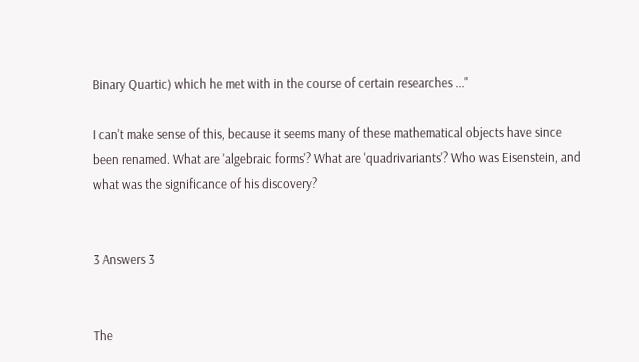Binary Quartic) which he met with in the course of certain researches ..."

I can't make sense of this, because it seems many of these mathematical objects have since been renamed. What are 'algebraic forms'? What are 'quadrivariants'? Who was Eisenstein, and what was the significance of his discovery?


3 Answers 3


The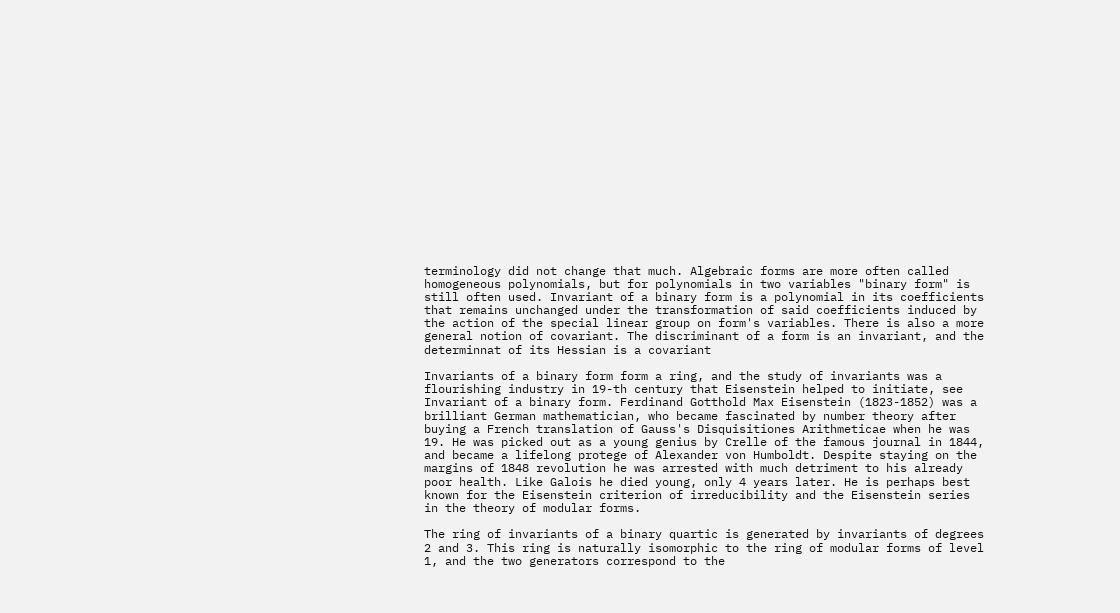terminology did not change that much. Algebraic forms are more often called homogeneous polynomials, but for polynomials in two variables "binary form" is still often used. Invariant of a binary form is a polynomial in its coefficients that remains unchanged under the transformation of said coefficients induced by the action of the special linear group on form's variables. There is also a more general notion of covariant. The discriminant of a form is an invariant, and the determinnat of its Hessian is a covariant

Invariants of a binary form form a ring, and the study of invariants was a flourishing industry in 19-th century that Eisenstein helped to initiate, see Invariant of a binary form. Ferdinand Gotthold Max Eisenstein (1823-1852) was a brilliant German mathematician, who became fascinated by number theory after buying a French translation of Gauss's Disquisitiones Arithmeticae when he was 19. He was picked out as a young genius by Crelle of the famous journal in 1844, and became a lifelong protege of Alexander von Humboldt. Despite staying on the margins of 1848 revolution he was arrested with much detriment to his already poor health. Like Galois he died young, only 4 years later. He is perhaps best known for the Eisenstein criterion of irreducibility and the Eisenstein series in the theory of modular forms.

The ring of invariants of a binary quartic is generated by invariants of degrees 2 and 3. This ring is naturally isomorphic to the ring of modular forms of level 1, and the two generators correspond to the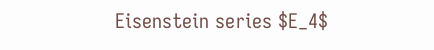Eisenstein series $E_4$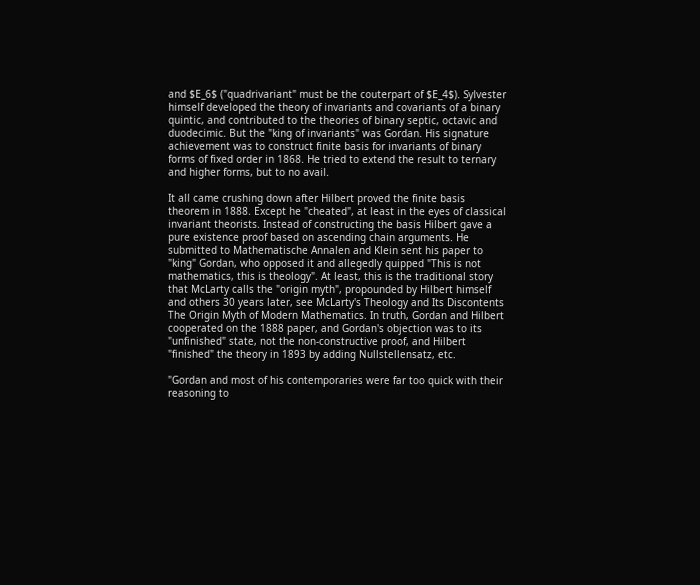and $E_6$ ("quadrivariant" must be the couterpart of $E_4$). Sylvester himself developed the theory of invariants and covariants of a binary quintic, and contributed to the theories of binary septic, octavic and duodecimic. But the "king of invariants" was Gordan. His signature achievement was to construct finite basis for invariants of binary forms of fixed order in 1868. He tried to extend the result to ternary and higher forms, but to no avail.

It all came crushing down after Hilbert proved the finite basis theorem in 1888. Except he "cheated", at least in the eyes of classical invariant theorists. Instead of constructing the basis Hilbert gave a pure existence proof based on ascending chain arguments. He submitted to Mathematische Annalen and Klein sent his paper to "king" Gordan, who opposed it and allegedly quipped "This is not mathematics, this is theology". At least, this is the traditional story that McLarty calls the "origin myth", propounded by Hilbert himself and others 30 years later, see McLarty's Theology and Its Discontents The Origin Myth of Modern Mathematics. In truth, Gordan and Hilbert cooperated on the 1888 paper, and Gordan's objection was to its "unfinished" state, not the non-constructive proof, and Hilbert "finished" the theory in 1893 by adding Nullstellensatz, etc.

"Gordan and most of his contemporaries were far too quick with their reasoning to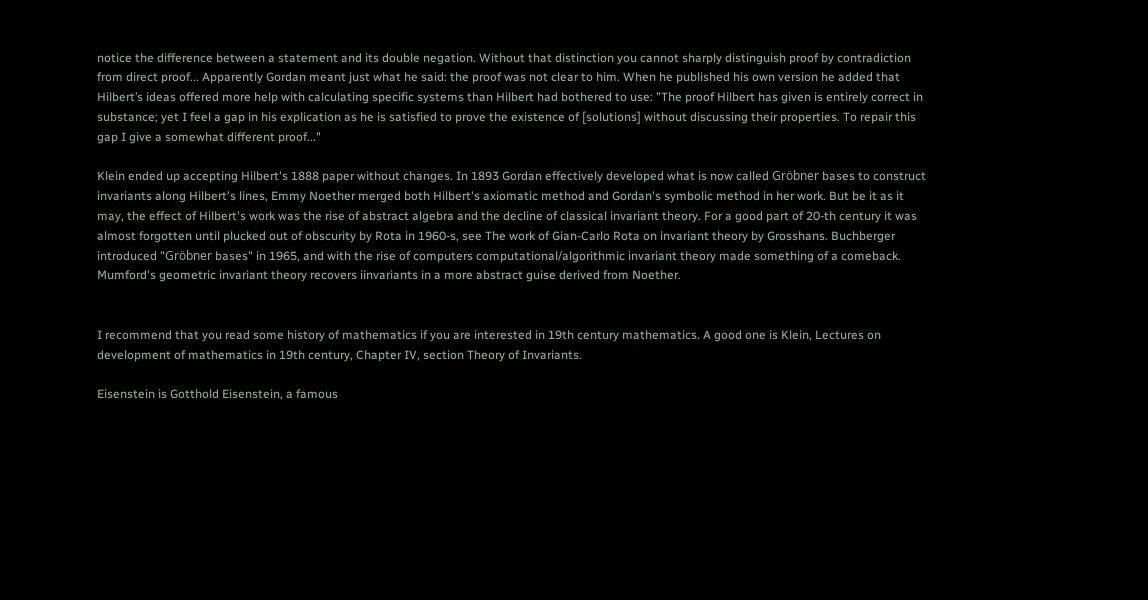notice the difference between a statement and its double negation. Without that distinction you cannot sharply distinguish proof by contradiction from direct proof... Apparently Gordan meant just what he said: the proof was not clear to him. When he published his own version he added that Hilbert’s ideas offered more help with calculating specific systems than Hilbert had bothered to use: "The proof Hilbert has given is entirely correct in substance; yet I feel a gap in his explication as he is satisfied to prove the existence of [solutions] without discussing their properties. To repair this gap I give a somewhat different proof..."

Klein ended up accepting Hilbert's 1888 paper without changes. In 1893 Gordan effectively developed what is now called Gröbner bases to construct invariants along Hilbert's lines, Emmy Noether merged both Hilbert's axiomatic method and Gordan's symbolic method in her work. But be it as it may, the effect of Hilbert's work was the rise of abstract algebra and the decline of classical invariant theory. For a good part of 20-th century it was almost forgotten until plucked out of obscurity by Rota in 1960-s, see The work of Gian-Carlo Rota on invariant theory by Grosshans. Buchberger introduced "Gröbner bases" in 1965, and with the rise of computers computational/algorithmic invariant theory made something of a comeback. Mumford's geometric invariant theory recovers iinvariants in a more abstract guise derived from Noether.


I recommend that you read some history of mathematics if you are interested in 19th century mathematics. A good one is Klein, Lectures on development of mathematics in 19th century, Chapter IV, section Theory of Invariants.

Eisenstein is Gotthold Eisenstein, a famous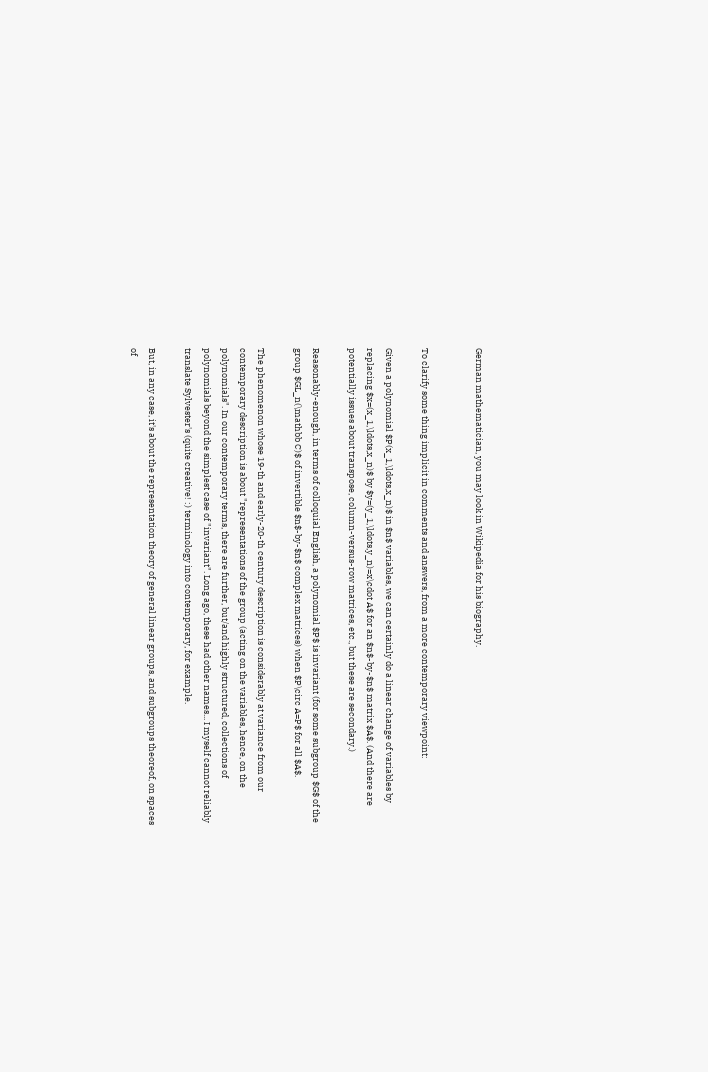German mathematician, you may look in Wikipedia for his biography.


To clarify some thing implicit in comments and answers, from a more contemporary viewpoint:

Given a polynomial $P(x_1,\ldots,x_n)$ in $n$ variables, we can certainly do a linear change of variables by replacing $x=(x_1,\ldots,x_n)$ by $y=(y_1,\ldots,y_n)=x\cdot A$ for an $n$-by-$n$ matrix $A$. (And there are potentially issues about transpose, column-versus-row matrices, etc., but these are secondary.)

Reasonably-enough, in terms of colloquial English, a polynomial $P$ is invariant (for some subgroup $G$ of the group $GL_n(\mathbb C)$ of invertible $n$-by-$n$ complex matrices) when $P\circ A=P$ for all $A$.

The phenomenon whose 19-th and early-20-th century description is considerably at variance from our contemporary description is about "representations of the group (acting on the variables, hence, on the polynomials". In our contemporary terms, there are further, but/and highly structured, collections of polynomials beyond the simplest case of "invariant". Long ago, these had other names... I myself cannot reliably translate Sylvester's (quite creative! :) terminology into contemporary, for example.

But, in any case, it's about the representation theory of general linear groups, and subgroups theoreof, on spaces of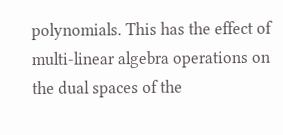polynomials. This has the effect of multi-linear algebra operations on the dual spaces of the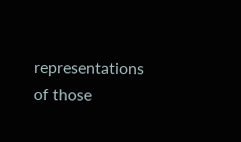representations of those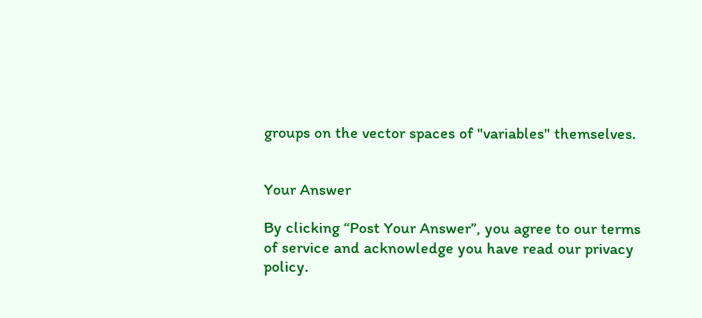groups on the vector spaces of "variables" themselves.


Your Answer

By clicking “Post Your Answer”, you agree to our terms of service and acknowledge you have read our privacy policy.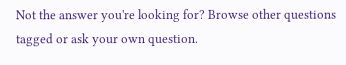Not the answer you're looking for? Browse other questions tagged or ask your own question.